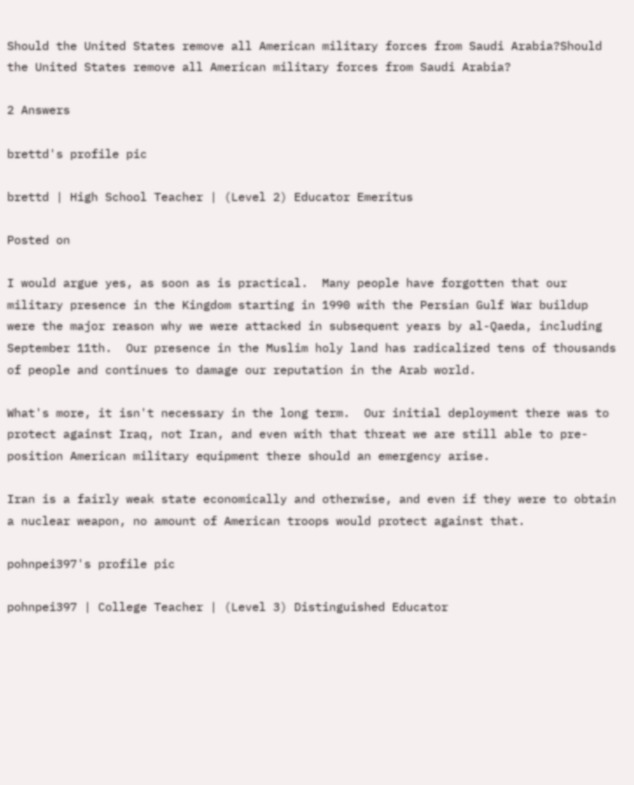Should the United States remove all American military forces from Saudi Arabia?Should the United States remove all American military forces from Saudi Arabia?

2 Answers

brettd's profile pic

brettd | High School Teacher | (Level 2) Educator Emeritus

Posted on

I would argue yes, as soon as is practical.  Many people have forgotten that our military presence in the Kingdom starting in 1990 with the Persian Gulf War buildup were the major reason why we were attacked in subsequent years by al-Qaeda, including September 11th.  Our presence in the Muslim holy land has radicalized tens of thousands of people and continues to damage our reputation in the Arab world.

What's more, it isn't necessary in the long term.  Our initial deployment there was to protect against Iraq, not Iran, and even with that threat we are still able to pre-position American military equipment there should an emergency arise.

Iran is a fairly weak state economically and otherwise, and even if they were to obtain a nuclear weapon, no amount of American troops would protect against that.

pohnpei397's profile pic

pohnpei397 | College Teacher | (Level 3) Distinguished Educator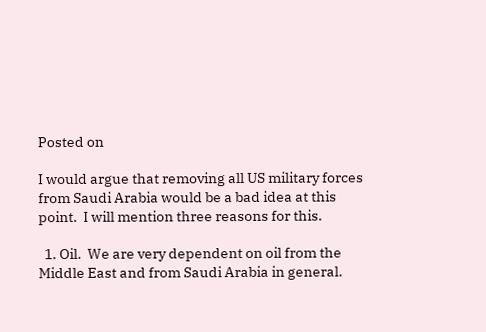Posted on

I would argue that removing all US military forces from Saudi Arabia would be a bad idea at this point.  I will mention three reasons for this.

  1. Oil.  We are very dependent on oil from the Middle East and from Saudi Arabia in general.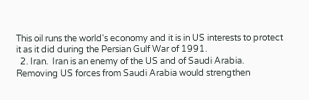This oil runs the world's economy and it is in US interests to protect it as it did during the Persian Gulf War of 1991.
  2. Iran.  Iran is an enemy of the US and of Saudi Arabia.  Removing US forces from Saudi Arabia would strengthen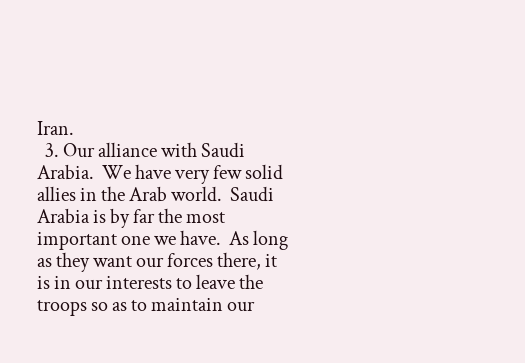Iran.
  3. Our alliance with Saudi Arabia.  We have very few solid allies in the Arab world.  Saudi Arabia is by far the most important one we have.  As long as they want our forces there, it is in our interests to leave the troops so as to maintain our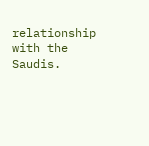relationship with the Saudis.